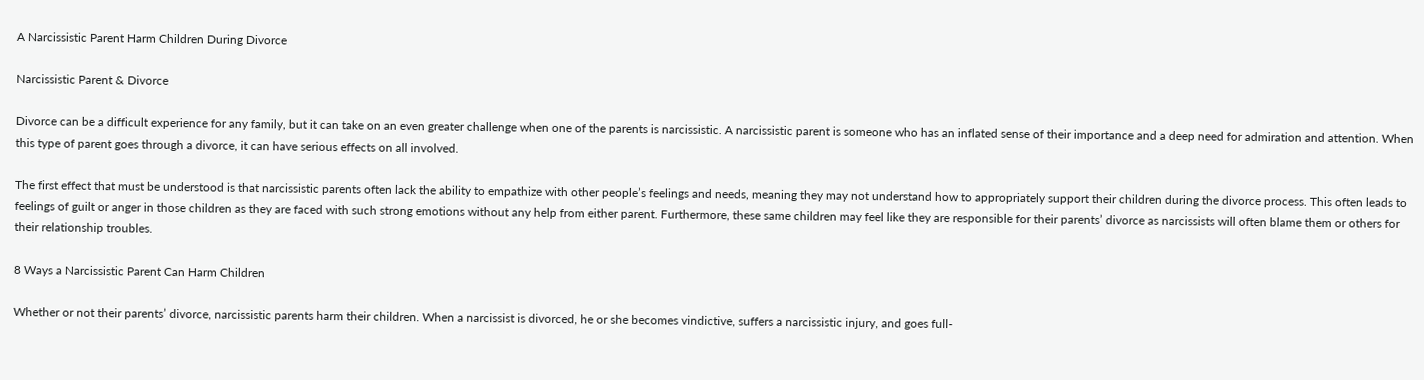A Narcissistic Parent Harm Children During Divorce

Narcissistic Parent & Divorce

Divorce can be a difficult experience for any family, but it can take on an even greater challenge when one of the parents is narcissistic. A narcissistic parent is someone who has an inflated sense of their importance and a deep need for admiration and attention. When this type of parent goes through a divorce, it can have serious effects on all involved.

The first effect that must be understood is that narcissistic parents often lack the ability to empathize with other people’s feelings and needs, meaning they may not understand how to appropriately support their children during the divorce process. This often leads to feelings of guilt or anger in those children as they are faced with such strong emotions without any help from either parent. Furthermore, these same children may feel like they are responsible for their parents’ divorce as narcissists will often blame them or others for their relationship troubles.

8 Ways a Narcissistic Parent Can Harm Children

Whether or not their parents’ divorce, narcissistic parents harm their children. When a narcissist is divorced, he or she becomes vindictive, suffers a narcissistic injury, and goes full-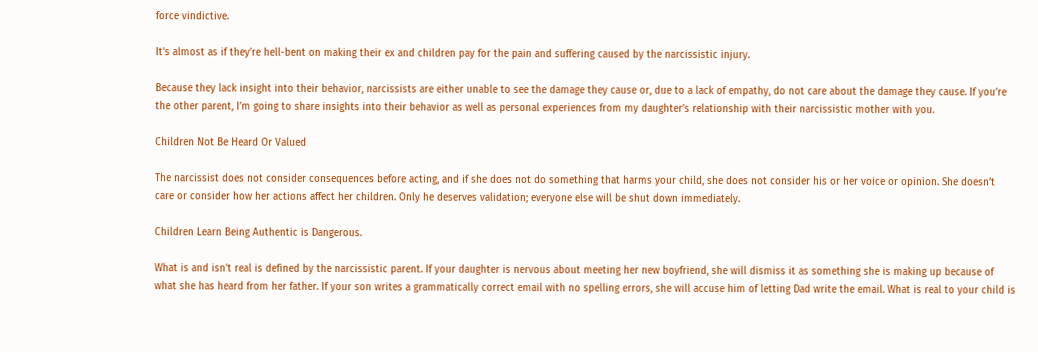force vindictive.

It’s almost as if they’re hell-bent on making their ex and children pay for the pain and suffering caused by the narcissistic injury.

Because they lack insight into their behavior, narcissists are either unable to see the damage they cause or, due to a lack of empathy, do not care about the damage they cause. If you’re the other parent, I’m going to share insights into their behavior as well as personal experiences from my daughter’s relationship with their narcissistic mother with you.

Children Not Be Heard Or Valued

The narcissist does not consider consequences before acting, and if she does not do something that harms your child, she does not consider his or her voice or opinion. She doesn’t care or consider how her actions affect her children. Only he deserves validation; everyone else will be shut down immediately.

Children Learn Being Authentic is Dangerous.

What is and isn’t real is defined by the narcissistic parent. If your daughter is nervous about meeting her new boyfriend, she will dismiss it as something she is making up because of what she has heard from her father. If your son writes a grammatically correct email with no spelling errors, she will accuse him of letting Dad write the email. What is real to your child is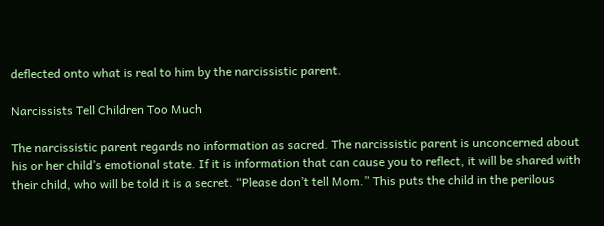deflected onto what is real to him by the narcissistic parent.

Narcissists Tell Children Too Much

The narcissistic parent regards no information as sacred. The narcissistic parent is unconcerned about his or her child’s emotional state. If it is information that can cause you to reflect, it will be shared with their child, who will be told it is a secret. “Please don’t tell Mom.” This puts the child in the perilous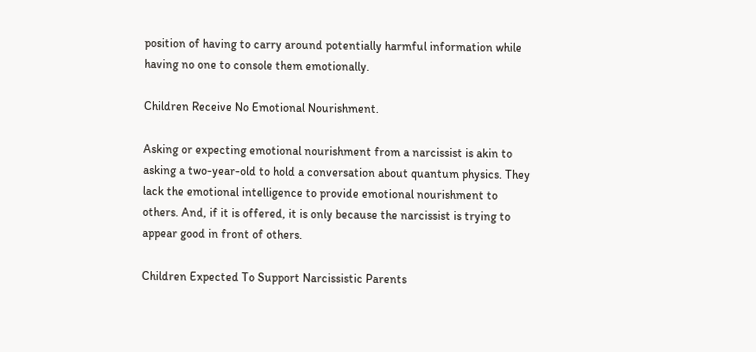position of having to carry around potentially harmful information while having no one to console them emotionally.

Children Receive No Emotional Nourishment.

Asking or expecting emotional nourishment from a narcissist is akin to asking a two-year-old to hold a conversation about quantum physics. They lack the emotional intelligence to provide emotional nourishment to others. And, if it is offered, it is only because the narcissist is trying to appear good in front of others.

Children Expected To Support Narcissistic Parents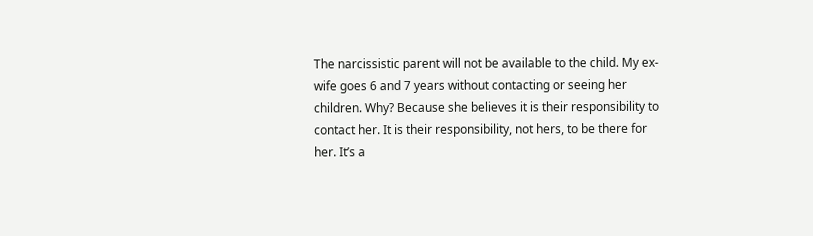The narcissistic parent will not be available to the child. My ex-wife goes 6 and 7 years without contacting or seeing her children. Why? Because she believes it is their responsibility to contact her. It is their responsibility, not hers, to be there for her. It’s a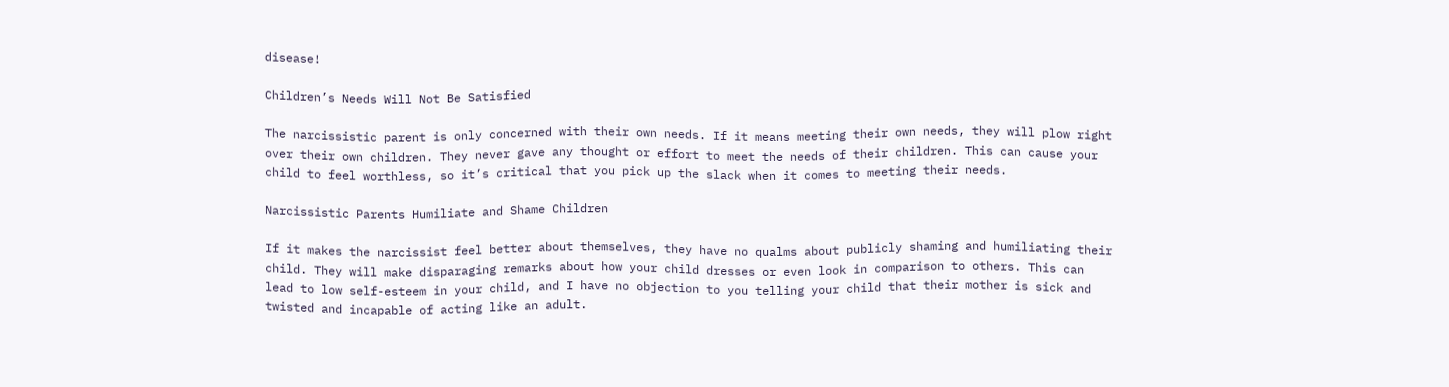disease!

Children’s Needs Will Not Be Satisfied

The narcissistic parent is only concerned with their own needs. If it means meeting their own needs, they will plow right over their own children. They never gave any thought or effort to meet the needs of their children. This can cause your child to feel worthless, so it’s critical that you pick up the slack when it comes to meeting their needs.

Narcissistic Parents Humiliate and Shame Children

If it makes the narcissist feel better about themselves, they have no qualms about publicly shaming and humiliating their child. They will make disparaging remarks about how your child dresses or even look in comparison to others. This can lead to low self-esteem in your child, and I have no objection to you telling your child that their mother is sick and twisted and incapable of acting like an adult.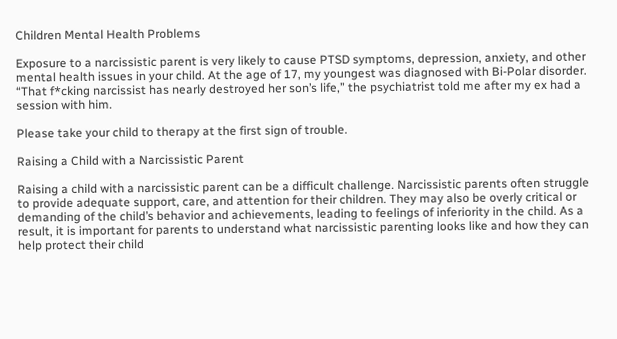Children Mental Health Problems

Exposure to a narcissistic parent is very likely to cause PTSD symptoms, depression, anxiety, and other mental health issues in your child. At the age of 17, my youngest was diagnosed with Bi-Polar disorder. “That f*cking narcissist has nearly destroyed her son’s life,” the psychiatrist told me after my ex had a session with him.

Please take your child to therapy at the first sign of trouble.

Raising a Child with a Narcissistic Parent

Raising a child with a narcissistic parent can be a difficult challenge. Narcissistic parents often struggle to provide adequate support, care, and attention for their children. They may also be overly critical or demanding of the child’s behavior and achievements, leading to feelings of inferiority in the child. As a result, it is important for parents to understand what narcissistic parenting looks like and how they can help protect their child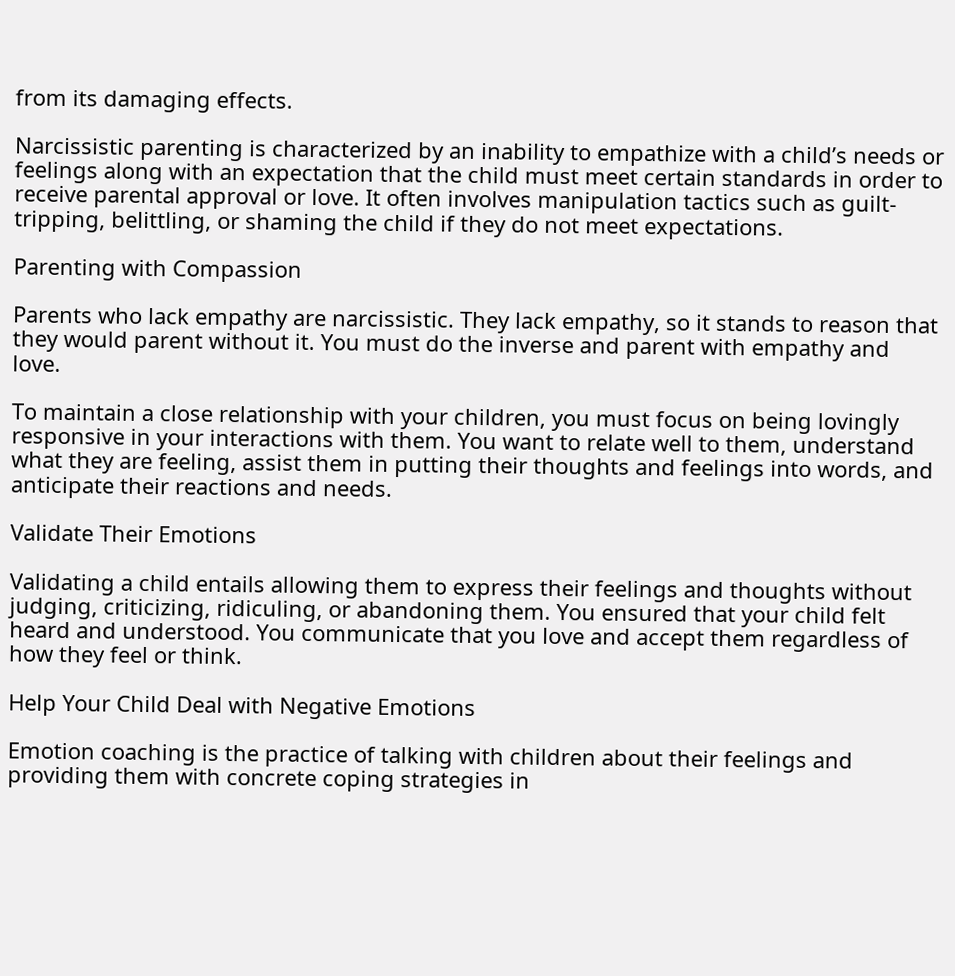from its damaging effects.

Narcissistic parenting is characterized by an inability to empathize with a child’s needs or feelings along with an expectation that the child must meet certain standards in order to receive parental approval or love. It often involves manipulation tactics such as guilt-tripping, belittling, or shaming the child if they do not meet expectations.

Parenting with Compassion

Parents who lack empathy are narcissistic. They lack empathy, so it stands to reason that they would parent without it. You must do the inverse and parent with empathy and love.

To maintain a close relationship with your children, you must focus on being lovingly responsive in your interactions with them. You want to relate well to them, understand what they are feeling, assist them in putting their thoughts and feelings into words, and anticipate their reactions and needs.

Validate Their Emotions

Validating a child entails allowing them to express their feelings and thoughts without judging, criticizing, ridiculing, or abandoning them. You ensured that your child felt heard and understood. You communicate that you love and accept them regardless of how they feel or think.

Help Your Child Deal with Negative Emotions

Emotion coaching is the practice of talking with children about their feelings and providing them with concrete coping strategies in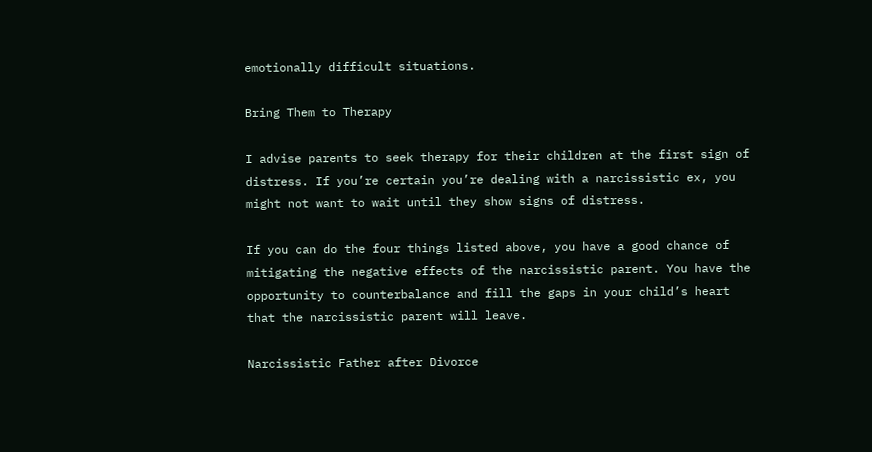emotionally difficult situations.

Bring Them to Therapy

I advise parents to seek therapy for their children at the first sign of distress. If you’re certain you’re dealing with a narcissistic ex, you might not want to wait until they show signs of distress.

If you can do the four things listed above, you have a good chance of mitigating the negative effects of the narcissistic parent. You have the opportunity to counterbalance and fill the gaps in your child’s heart that the narcissistic parent will leave.

Narcissistic Father after Divorce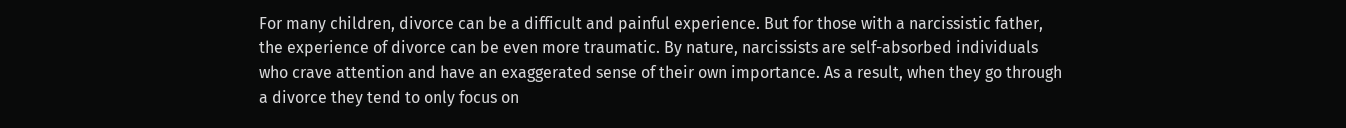For many children, divorce can be a difficult and painful experience. But for those with a narcissistic father, the experience of divorce can be even more traumatic. By nature, narcissists are self-absorbed individuals who crave attention and have an exaggerated sense of their own importance. As a result, when they go through a divorce they tend to only focus on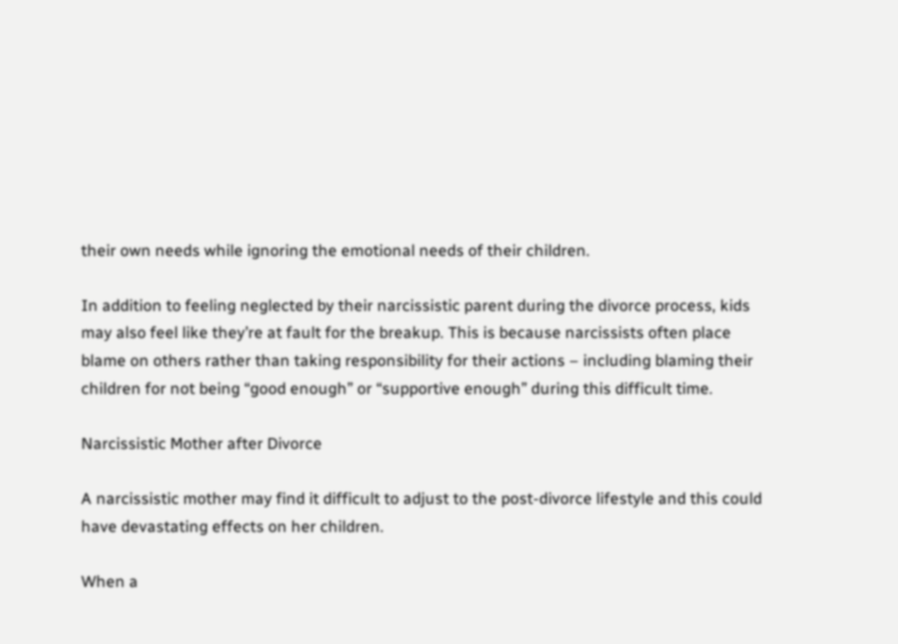their own needs while ignoring the emotional needs of their children.

In addition to feeling neglected by their narcissistic parent during the divorce process, kids may also feel like they’re at fault for the breakup. This is because narcissists often place blame on others rather than taking responsibility for their actions – including blaming their children for not being “good enough” or “supportive enough” during this difficult time.

Narcissistic Mother after Divorce

A narcissistic mother may find it difficult to adjust to the post-divorce lifestyle and this could have devastating effects on her children.

When a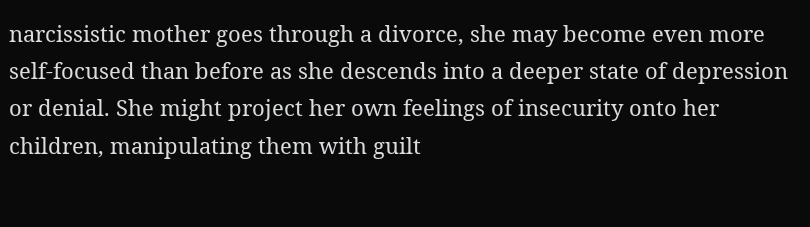narcissistic mother goes through a divorce, she may become even more self-focused than before as she descends into a deeper state of depression or denial. She might project her own feelings of insecurity onto her children, manipulating them with guilt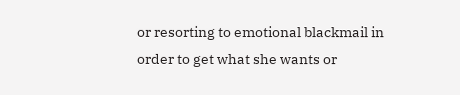or resorting to emotional blackmail in order to get what she wants or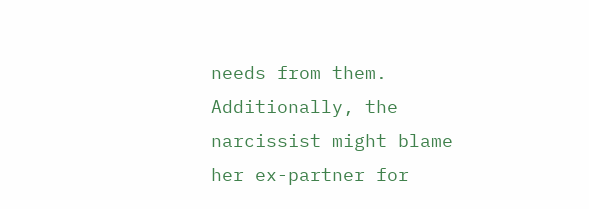needs from them. Additionally, the narcissist might blame her ex-partner for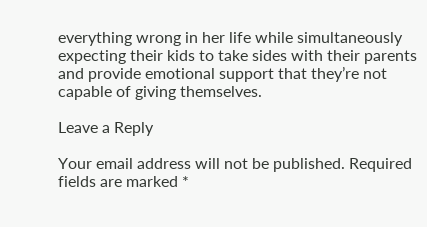everything wrong in her life while simultaneously expecting their kids to take sides with their parents and provide emotional support that they’re not capable of giving themselves.

Leave a Reply

Your email address will not be published. Required fields are marked *